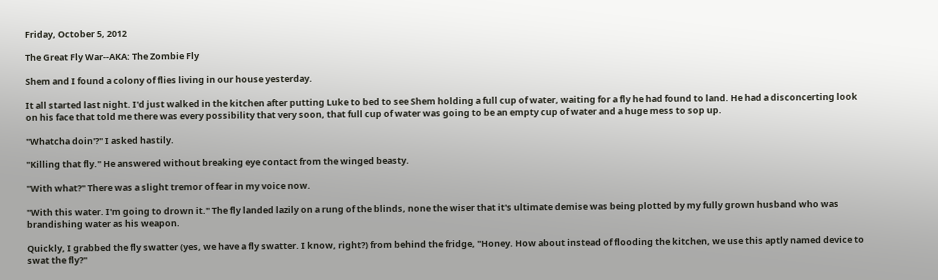Friday, October 5, 2012

The Great Fly War--AKA: The Zombie Fly

Shem and I found a colony of flies living in our house yesterday.

It all started last night. I'd just walked in the kitchen after putting Luke to bed to see Shem holding a full cup of water, waiting for a fly he had found to land. He had a disconcerting look on his face that told me there was every possibility that very soon, that full cup of water was going to be an empty cup of water and a huge mess to sop up.

"Whatcha doin'?" I asked hastily.

"Killing that fly." He answered without breaking eye contact from the winged beasty.

"With what?" There was a slight tremor of fear in my voice now.

"With this water. I'm going to drown it." The fly landed lazily on a rung of the blinds, none the wiser that it's ultimate demise was being plotted by my fully grown husband who was brandishing water as his weapon.

Quickly, I grabbed the fly swatter (yes, we have a fly swatter. I know, right?) from behind the fridge, "Honey. How about instead of flooding the kitchen, we use this aptly named device to swat the fly?"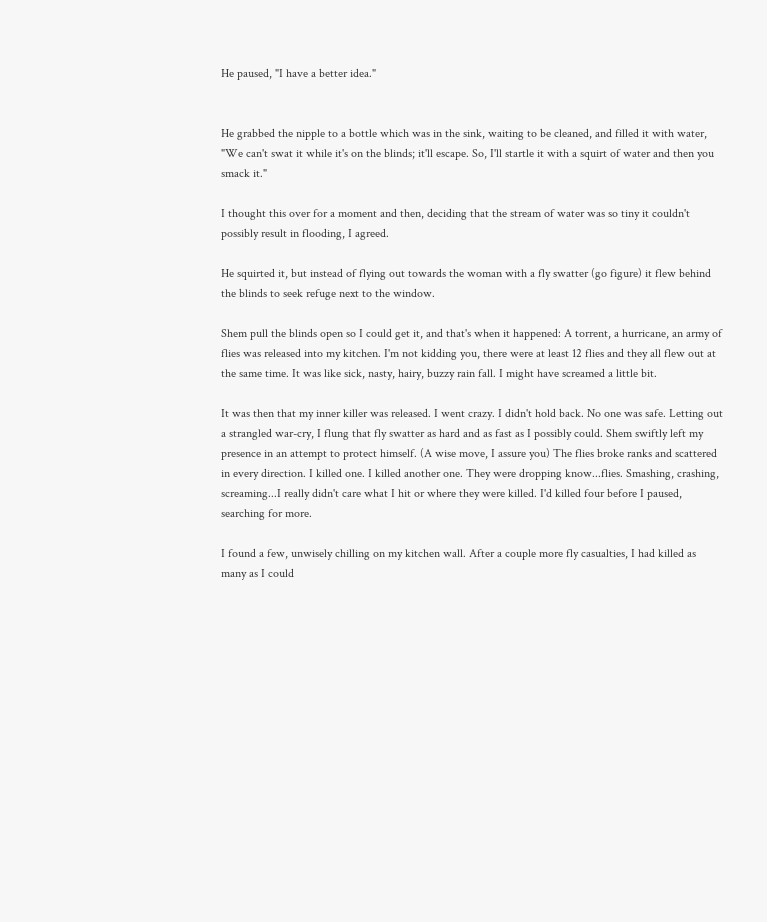He paused, "I have a better idea."


He grabbed the nipple to a bottle which was in the sink, waiting to be cleaned, and filled it with water, "We can't swat it while it's on the blinds; it'll escape. So, I'll startle it with a squirt of water and then you smack it."

I thought this over for a moment and then, deciding that the stream of water was so tiny it couldn't possibly result in flooding, I agreed.

He squirted it, but instead of flying out towards the woman with a fly swatter (go figure) it flew behind the blinds to seek refuge next to the window.

Shem pull the blinds open so I could get it, and that's when it happened: A torrent, a hurricane, an army of flies was released into my kitchen. I'm not kidding you, there were at least 12 flies and they all flew out at the same time. It was like sick, nasty, hairy, buzzy rain fall. I might have screamed a little bit.

It was then that my inner killer was released. I went crazy. I didn't hold back. No one was safe. Letting out a strangled war-cry, I flung that fly swatter as hard and as fast as I possibly could. Shem swiftly left my presence in an attempt to protect himself. (A wise move, I assure you) The flies broke ranks and scattered in every direction. I killed one. I killed another one. They were dropping know...flies. Smashing, crashing, screaming...I really didn't care what I hit or where they were killed. I'd killed four before I paused, searching for more.

I found a few, unwisely chilling on my kitchen wall. After a couple more fly casualties, I had killed as many as I could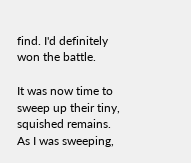find. I'd definitely won the battle.

It was now time to sweep up their tiny, squished remains. As I was sweeping,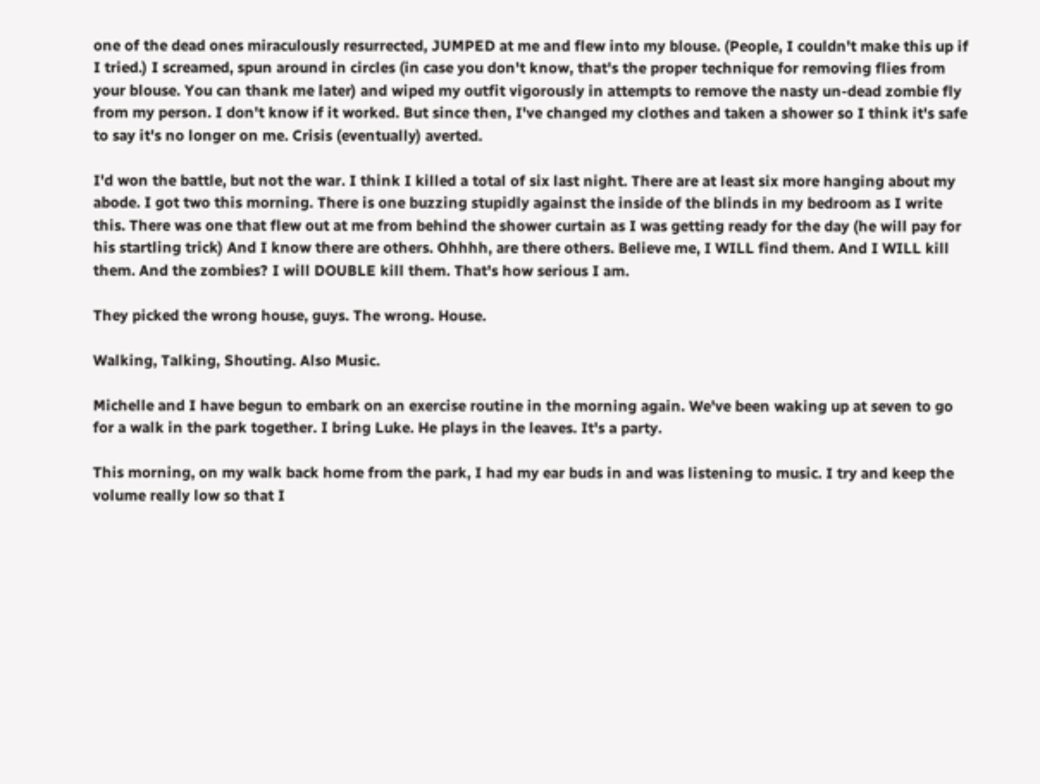one of the dead ones miraculously resurrected, JUMPED at me and flew into my blouse. (People, I couldn't make this up if I tried.) I screamed, spun around in circles (in case you don't know, that's the proper technique for removing flies from your blouse. You can thank me later) and wiped my outfit vigorously in attempts to remove the nasty un-dead zombie fly from my person. I don't know if it worked. But since then, I've changed my clothes and taken a shower so I think it's safe to say it's no longer on me. Crisis (eventually) averted.

I'd won the battle, but not the war. I think I killed a total of six last night. There are at least six more hanging about my abode. I got two this morning. There is one buzzing stupidly against the inside of the blinds in my bedroom as I write this. There was one that flew out at me from behind the shower curtain as I was getting ready for the day (he will pay for his startling trick) And I know there are others. Ohhhh, are there others. Believe me, I WILL find them. And I WILL kill them. And the zombies? I will DOUBLE kill them. That's how serious I am.

They picked the wrong house, guys. The wrong. House.

Walking, Talking, Shouting. Also Music.

Michelle and I have begun to embark on an exercise routine in the morning again. We've been waking up at seven to go for a walk in the park together. I bring Luke. He plays in the leaves. It's a party.

This morning, on my walk back home from the park, I had my ear buds in and was listening to music. I try and keep the volume really low so that I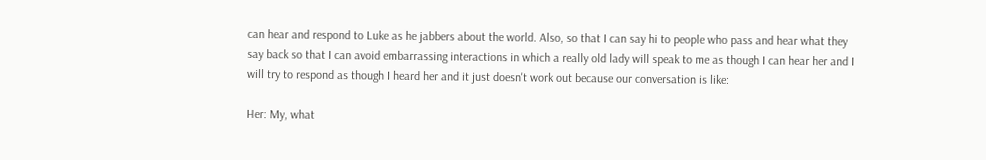can hear and respond to Luke as he jabbers about the world. Also, so that I can say hi to people who pass and hear what they say back so that I can avoid embarrassing interactions in which a really old lady will speak to me as though I can hear her and I will try to respond as though I heard her and it just doesn't work out because our conversation is like:

Her: My, what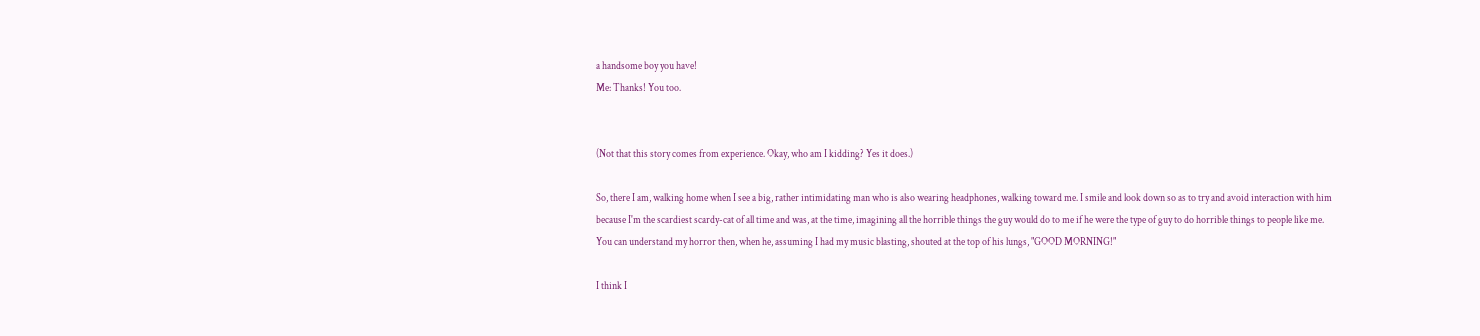a handsome boy you have!
Me: Thanks! You too.


(Not that this story comes from experience. Okay, who am I kidding? Yes it does.)

So, there I am, walking home when I see a big, rather intimidating man who is also wearing headphones, walking toward me. I smile and look down so as to try and avoid interaction with him because I'm the scardiest scardy-cat of all time and was, at the time, imagining all the horrible things the guy would do to me if he were the type of guy to do horrible things to people like me. You can understand my horror then, when he, assuming I had my music blasting, shouted at the top of his lungs, "GOOD MORNING!"

I think I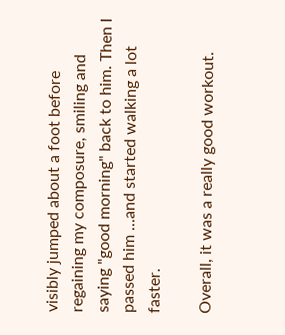visibly jumped about a foot before regaining my composure, smiling and saying "good morning" back to him. Then I passed him ...and started walking a lot faster.

Overall, it was a really good workout.